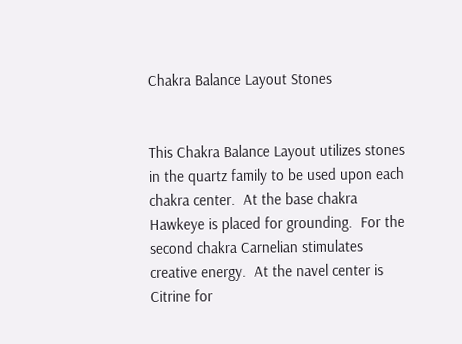Chakra Balance Layout Stones


This Chakra Balance Layout utilizes stones in the quartz family to be used upon each chakra center.  At the base chakra Hawkeye is placed for grounding.  For the second chakra Carnelian stimulates creative energy.  At the navel center is Citrine for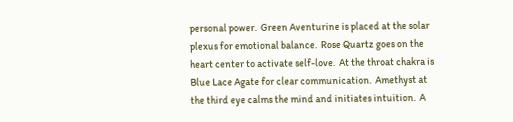personal power.  Green Aventurine is placed at the solar plexus for emotional balance.  Rose Quartz goes on the heart center to activate self-love.  At the throat chakra is Blue Lace Agate for clear communication.  Amethyst at the third eye calms the mind and initiates intuition.  A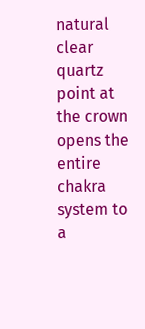natural clear quartz point at the crown opens the entire chakra system to a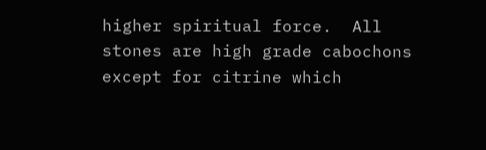higher spiritual force.  All stones are high grade cabochons except for citrine which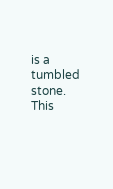is a tumbled stone.  This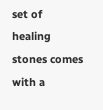set of healing stones comes with a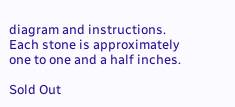diagram and instructions. Each stone is approximately one to one and a half inches.

Sold Out